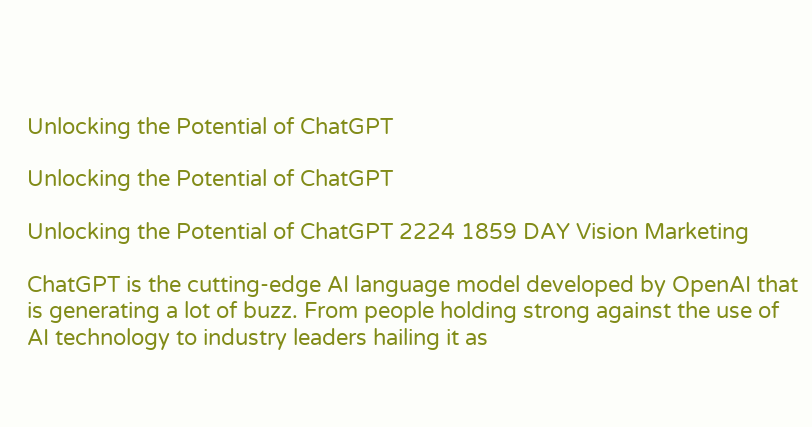Unlocking the Potential of ChatGPT

Unlocking the Potential of ChatGPT

Unlocking the Potential of ChatGPT 2224 1859 DAY Vision Marketing

ChatGPT is the cutting-edge AI language model developed by OpenAI that is generating a lot of buzz. From people holding strong against the use of AI technology to industry leaders hailing it as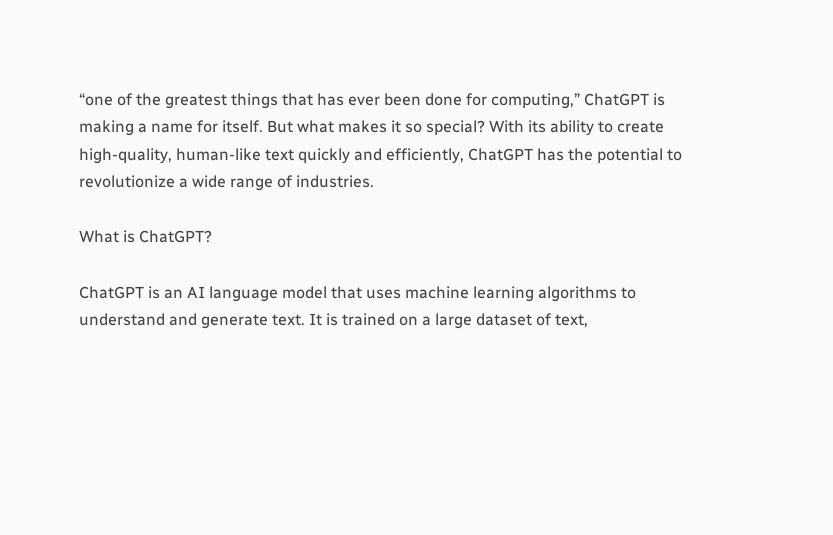“one of the greatest things that has ever been done for computing,” ChatGPT is making a name for itself. But what makes it so special? With its ability to create high-quality, human-like text quickly and efficiently, ChatGPT has the potential to revolutionize a wide range of industries.

What is ChatGPT?

ChatGPT is an AI language model that uses machine learning algorithms to understand and generate text. It is trained on a large dataset of text,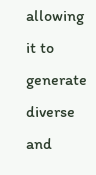allowing it to generate diverse and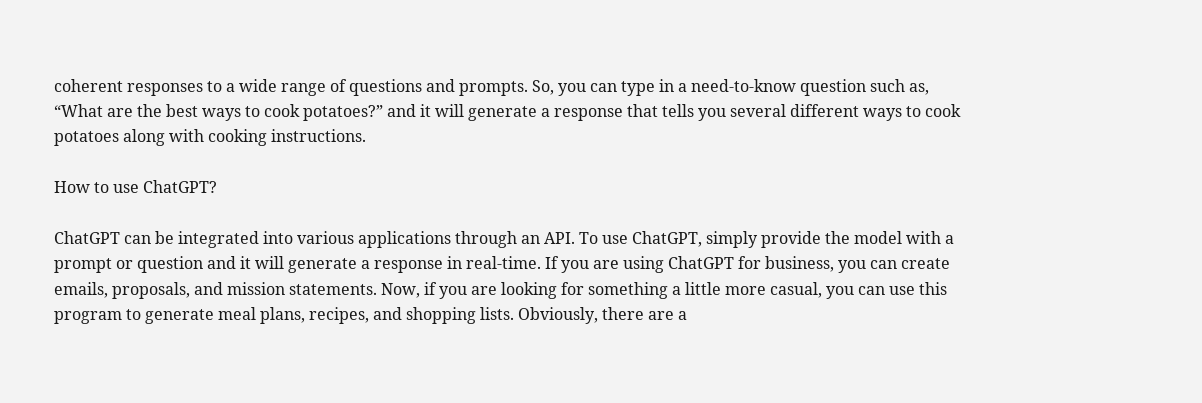coherent responses to a wide range of questions and prompts. So, you can type in a need-to-know question such as, “What are the best ways to cook potatoes?” and it will generate a response that tells you several different ways to cook potatoes along with cooking instructions.

How to use ChatGPT?

ChatGPT can be integrated into various applications through an API. To use ChatGPT, simply provide the model with a prompt or question and it will generate a response in real-time. If you are using ChatGPT for business, you can create emails, proposals, and mission statements. Now, if you are looking for something a little more casual, you can use this program to generate meal plans, recipes, and shopping lists. Obviously, there are a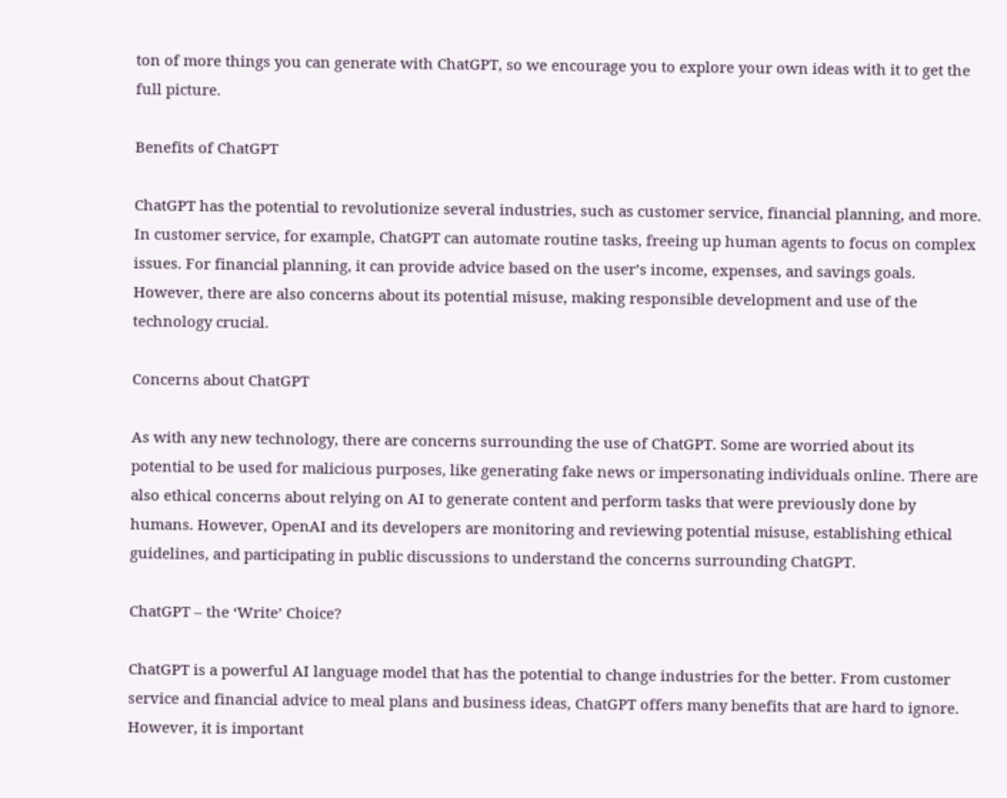ton of more things you can generate with ChatGPT, so we encourage you to explore your own ideas with it to get the full picture.

Benefits of ChatGPT

ChatGPT has the potential to revolutionize several industries, such as customer service, financial planning, and more. In customer service, for example, ChatGPT can automate routine tasks, freeing up human agents to focus on complex issues. For financial planning, it can provide advice based on the user’s income, expenses, and savings goals. However, there are also concerns about its potential misuse, making responsible development and use of the technology crucial.

Concerns about ChatGPT

As with any new technology, there are concerns surrounding the use of ChatGPT. Some are worried about its potential to be used for malicious purposes, like generating fake news or impersonating individuals online. There are also ethical concerns about relying on AI to generate content and perform tasks that were previously done by humans. However, OpenAI and its developers are monitoring and reviewing potential misuse, establishing ethical guidelines, and participating in public discussions to understand the concerns surrounding ChatGPT.

ChatGPT – the ‘Write’ Choice?

ChatGPT is a powerful AI language model that has the potential to change industries for the better. From customer service and financial advice to meal plans and business ideas, ChatGPT offers many benefits that are hard to ignore. However, it is important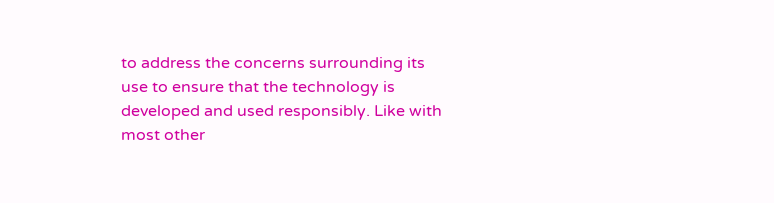to address the concerns surrounding its use to ensure that the technology is developed and used responsibly. Like with most other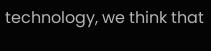technology, we think that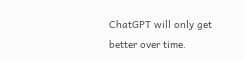ChatGPT will only get better over time.